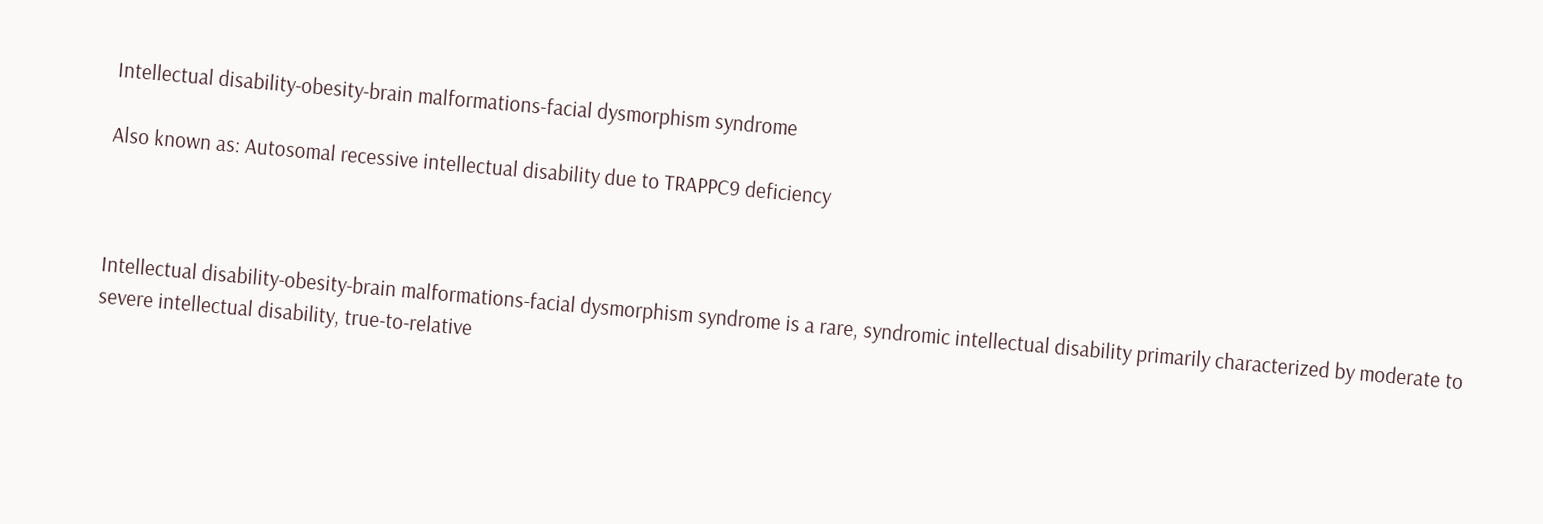Intellectual disability-obesity-brain malformations-facial dysmorphism syndrome

Also known as: Autosomal recessive intellectual disability due to TRAPPC9 deficiency



Intellectual disability-obesity-brain malformations-facial dysmorphism syndrome is a rare, syndromic intellectual disability primarily characterized by moderate to severe intellectual disability, true-to-relative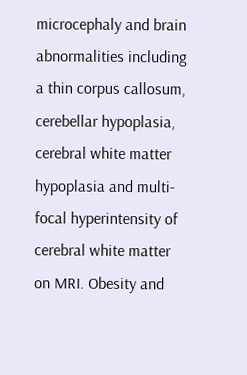microcephaly and brain abnormalities including a thin corpus callosum, cerebellar hypoplasia, cerebral white matter hypoplasia and multi-focal hyperintensity of cerebral white matter on MRI. Obesity and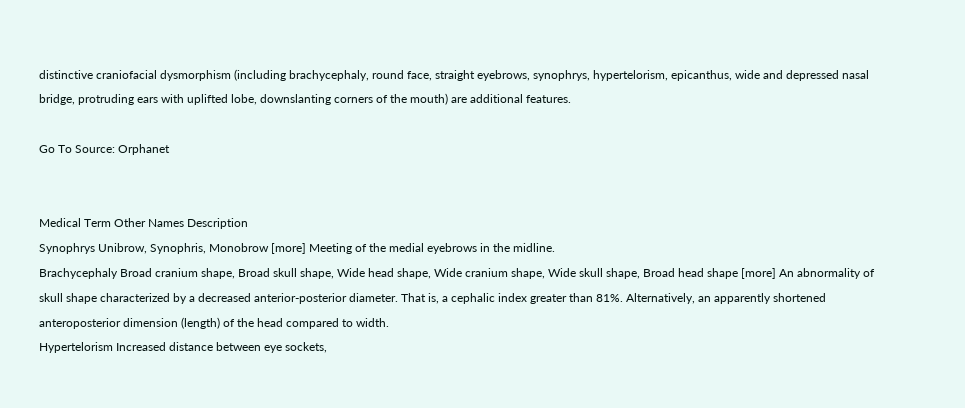distinctive craniofacial dysmorphism (including brachycephaly, round face, straight eyebrows, synophrys, hypertelorism, epicanthus, wide and depressed nasal bridge, protruding ears with uplifted lobe, downslanting corners of the mouth) are additional features.

Go To Source: Orphanet


Medical Term Other Names Description
Synophrys Unibrow, Synophris, Monobrow [more] Meeting of the medial eyebrows in the midline.
Brachycephaly Broad cranium shape, Broad skull shape, Wide head shape, Wide cranium shape, Wide skull shape, Broad head shape [more] An abnormality of skull shape characterized by a decreased anterior-posterior diameter. That is, a cephalic index greater than 81%. Alternatively, an apparently shortened anteroposterior dimension (length) of the head compared to width.
Hypertelorism Increased distance between eye sockets,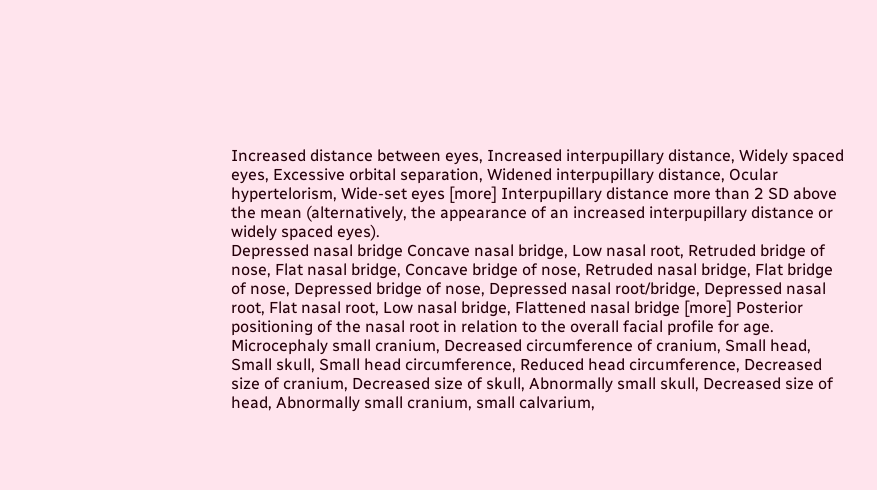Increased distance between eyes, Increased interpupillary distance, Widely spaced eyes, Excessive orbital separation, Widened interpupillary distance, Ocular hypertelorism, Wide-set eyes [more] Interpupillary distance more than 2 SD above the mean (alternatively, the appearance of an increased interpupillary distance or widely spaced eyes).
Depressed nasal bridge Concave nasal bridge, Low nasal root, Retruded bridge of nose, Flat nasal bridge, Concave bridge of nose, Retruded nasal bridge, Flat bridge of nose, Depressed bridge of nose, Depressed nasal root/bridge, Depressed nasal root, Flat nasal root, Low nasal bridge, Flattened nasal bridge [more] Posterior positioning of the nasal root in relation to the overall facial profile for age.
Microcephaly small cranium, Decreased circumference of cranium, Small head, Small skull, Small head circumference, Reduced head circumference, Decreased size of cranium, Decreased size of skull, Abnormally small skull, Decreased size of head, Abnormally small cranium, small calvarium,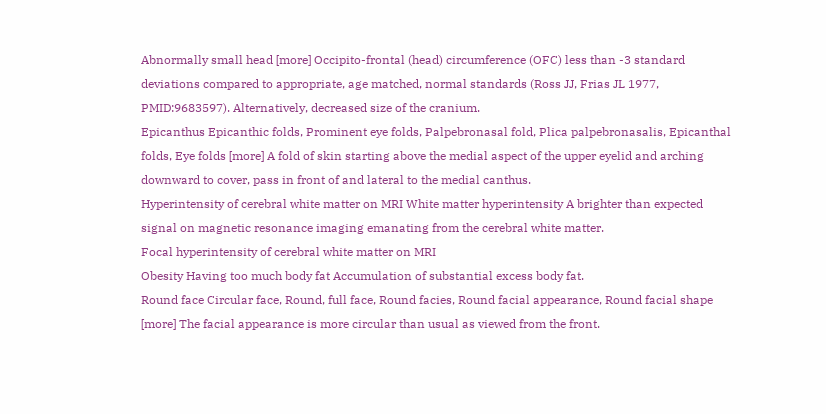Abnormally small head [more] Occipito-frontal (head) circumference (OFC) less than -3 standard deviations compared to appropriate, age matched, normal standards (Ross JJ, Frias JL 1977, PMID:9683597). Alternatively, decreased size of the cranium.
Epicanthus Epicanthic folds, Prominent eye folds, Palpebronasal fold, Plica palpebronasalis, Epicanthal folds, Eye folds [more] A fold of skin starting above the medial aspect of the upper eyelid and arching downward to cover, pass in front of and lateral to the medial canthus.
Hyperintensity of cerebral white matter on MRI White matter hyperintensity A brighter than expected signal on magnetic resonance imaging emanating from the cerebral white matter.
Focal hyperintensity of cerebral white matter on MRI
Obesity Having too much body fat Accumulation of substantial excess body fat.
Round face Circular face, Round, full face, Round facies, Round facial appearance, Round facial shape [more] The facial appearance is more circular than usual as viewed from the front.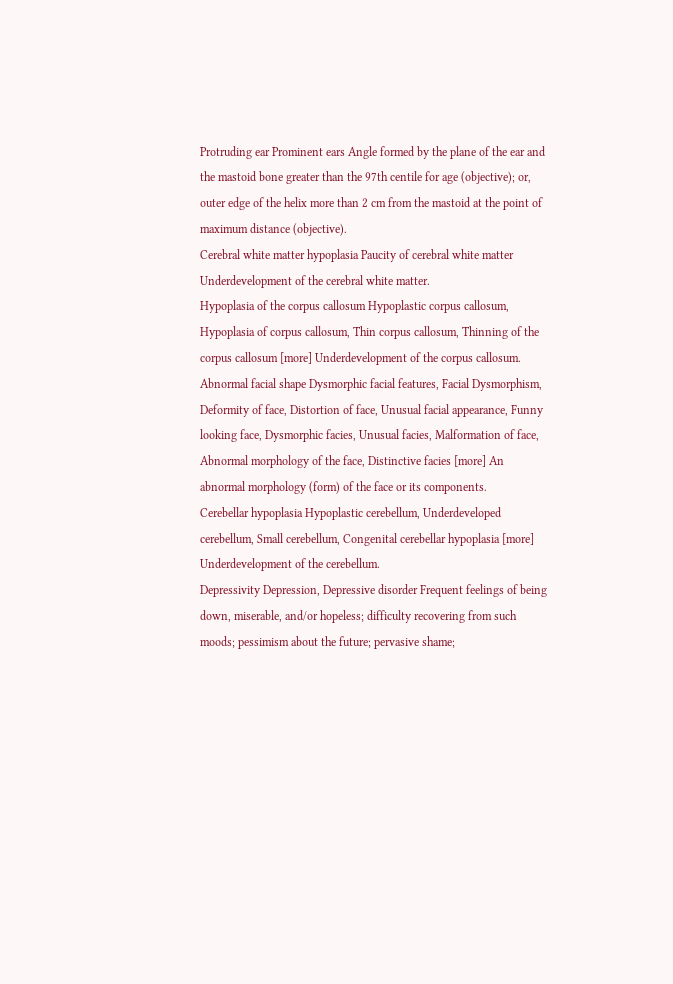Protruding ear Prominent ears Angle formed by the plane of the ear and the mastoid bone greater than the 97th centile for age (objective); or, outer edge of the helix more than 2 cm from the mastoid at the point of maximum distance (objective).
Cerebral white matter hypoplasia Paucity of cerebral white matter Underdevelopment of the cerebral white matter.
Hypoplasia of the corpus callosum Hypoplastic corpus callosum, Hypoplasia of corpus callosum, Thin corpus callosum, Thinning of the corpus callosum [more] Underdevelopment of the corpus callosum.
Abnormal facial shape Dysmorphic facial features, Facial Dysmorphism, Deformity of face, Distortion of face, Unusual facial appearance, Funny looking face, Dysmorphic facies, Unusual facies, Malformation of face, Abnormal morphology of the face, Distinctive facies [more] An abnormal morphology (form) of the face or its components.
Cerebellar hypoplasia Hypoplastic cerebellum, Underdeveloped cerebellum, Small cerebellum, Congenital cerebellar hypoplasia [more] Underdevelopment of the cerebellum.
Depressivity Depression, Depressive disorder Frequent feelings of being down, miserable, and/or hopeless; difficulty recovering from such moods; pessimism about the future; pervasive shame;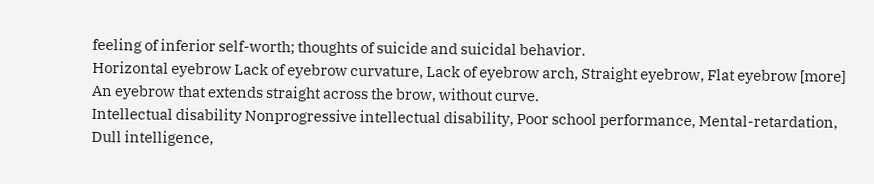feeling of inferior self-worth; thoughts of suicide and suicidal behavior.
Horizontal eyebrow Lack of eyebrow curvature, Lack of eyebrow arch, Straight eyebrow, Flat eyebrow [more] An eyebrow that extends straight across the brow, without curve.
Intellectual disability Nonprogressive intellectual disability, Poor school performance, Mental-retardation, Dull intelligence,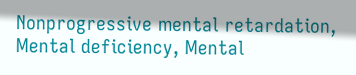Nonprogressive mental retardation, Mental deficiency, Mental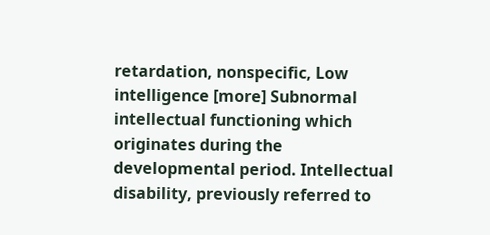retardation, nonspecific, Low intelligence [more] Subnormal intellectual functioning which originates during the developmental period. Intellectual disability, previously referred to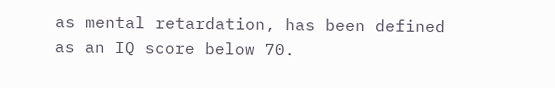as mental retardation, has been defined as an IQ score below 70.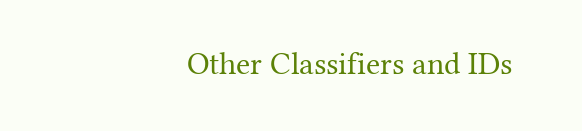Other Classifiers and IDs